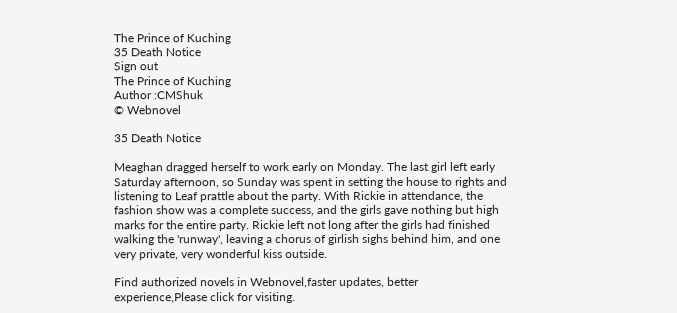The Prince of Kuching
35 Death Notice
Sign out
The Prince of Kuching
Author :CMShuk
© Webnovel

35 Death Notice

Meaghan dragged herself to work early on Monday. The last girl left early Saturday afternoon, so Sunday was spent in setting the house to rights and listening to Leaf prattle about the party. With Rickie in attendance, the fashion show was a complete success, and the girls gave nothing but high marks for the entire party. Rickie left not long after the girls had finished walking the 'runway', leaving a chorus of girlish sighs behind him, and one very private, very wonderful kiss outside.

Find authorized novels in Webnovel,faster updates, better experience,Please click for visiting.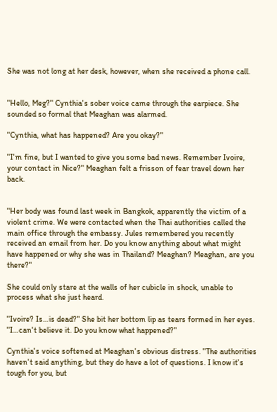She was not long at her desk, however, when she received a phone call.


"Hello, Meg?" Cynthia's sober voice came through the earpiece. She sounded so formal that Meaghan was alarmed.

"Cynthia, what has happened? Are you okay?"

"I'm fine, but I wanted to give you some bad news. Remember Ivoire, your contact in Nice?" Meaghan felt a frisson of fear travel down her back.


"Her body was found last week in Bangkok, apparently the victim of a violent crime. We were contacted when the Thai authorities called the main office through the embassy. Jules remembered you recently received an email from her. Do you know anything about what might have happened or why she was in Thailand? Meaghan? Meaghan, are you there?"

She could only stare at the walls of her cubicle in shock, unable to process what she just heard.

"Ivoire? Is…is dead?" She bit her bottom lip as tears formed in her eyes. "I…can't believe it. Do you know what happened?"

Cynthia's voice softened at Meaghan's obvious distress. "The authorities haven't said anything, but they do have a lot of questions. I know it's tough for you, but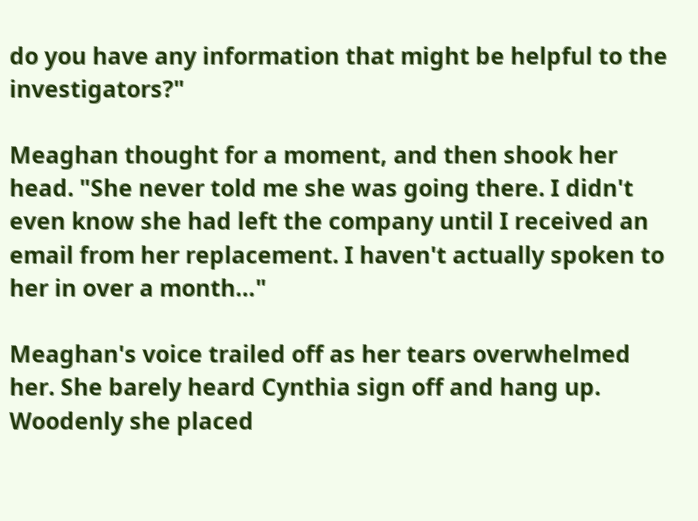do you have any information that might be helpful to the investigators?"

Meaghan thought for a moment, and then shook her head. "She never told me she was going there. I didn't even know she had left the company until I received an email from her replacement. I haven't actually spoken to her in over a month…"

Meaghan's voice trailed off as her tears overwhelmed her. She barely heard Cynthia sign off and hang up. Woodenly she placed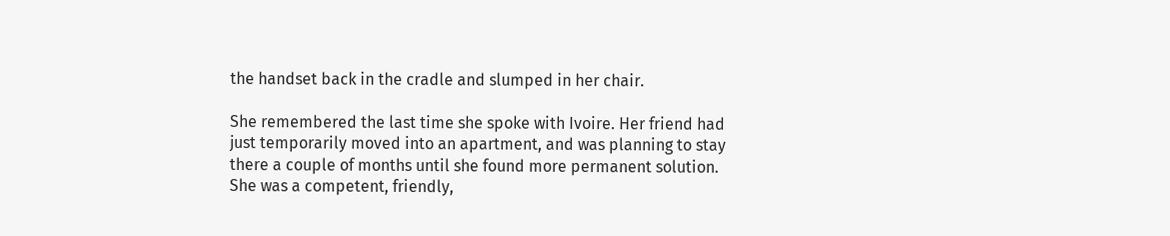the handset back in the cradle and slumped in her chair.

She remembered the last time she spoke with Ivoire. Her friend had just temporarily moved into an apartment, and was planning to stay there a couple of months until she found more permanent solution. She was a competent, friendly,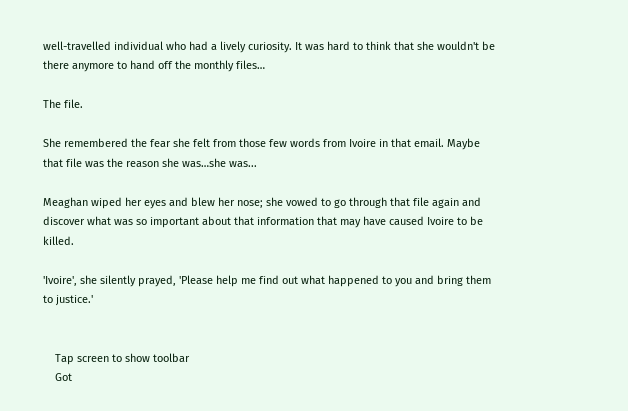well-travelled individual who had a lively curiosity. It was hard to think that she wouldn't be there anymore to hand off the monthly files…

The file.

She remembered the fear she felt from those few words from Ivoire in that email. Maybe that file was the reason she was…she was...

Meaghan wiped her eyes and blew her nose; she vowed to go through that file again and discover what was so important about that information that may have caused Ivoire to be killed.

'Ivoire', she silently prayed, 'Please help me find out what happened to you and bring them to justice.'


    Tap screen to show toolbar
    Got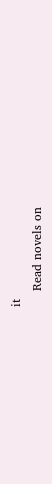it
    Read novels on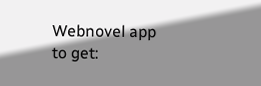Webnovel app to get: